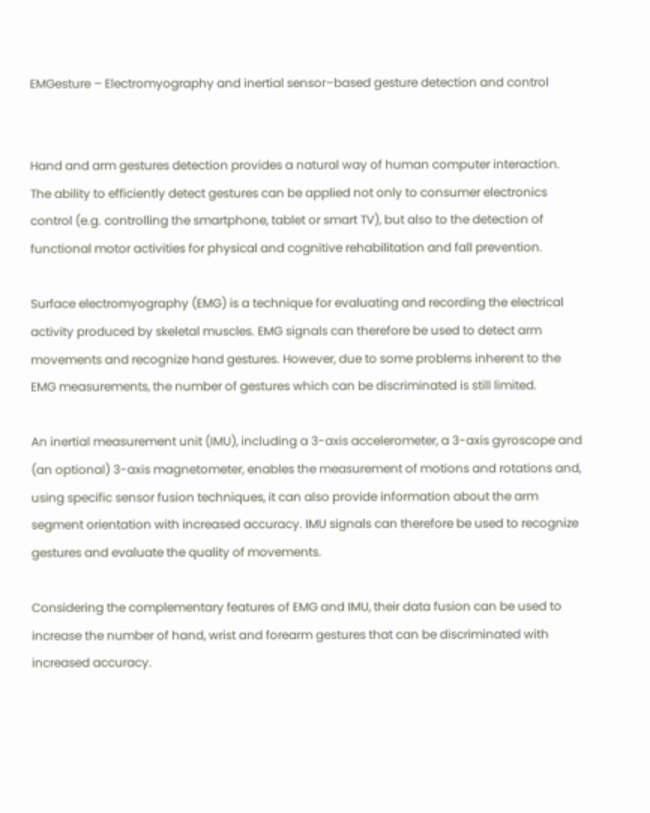EMGesture – Electromyography and inertial sensor–based gesture detection and control


Hand and arm gestures detection provides a natural way of human computer interaction. The ability to efficiently detect gestures can be applied not only to consumer electronics control (e.g. controlling the smartphone, tablet or smart TV), but also to the detection of functional motor activities for physical and cognitive rehabilitation and fall prevention.

Surface electromyography (EMG) is a technique for evaluating and recording the electrical activity produced by skeletal muscles. EMG signals can therefore be used to detect arm movements and recognize hand gestures. However, due to some problems inherent to the EMG measurements, the number of gestures which can be discriminated is still limited.

An inertial measurement unit (IMU), including a 3-axis accelerometer, a 3-axis gyroscope and (an optional) 3-axis magnetometer, enables the measurement of motions and rotations and, using specific sensor fusion techniques, it can also provide information about the arm segment orientation with increased accuracy. IMU signals can therefore be used to recognize gestures and evaluate the quality of movements.

Considering the complementary features of EMG and IMU, their data fusion can be used to increase the number of hand, wrist and forearm gestures that can be discriminated with increased accuracy.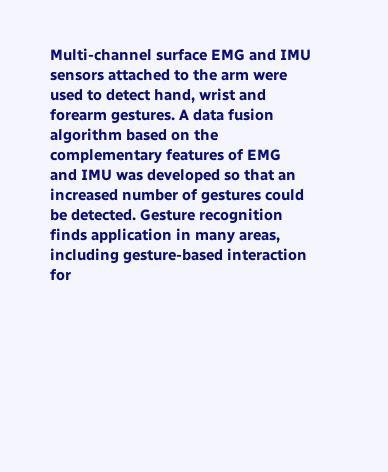Multi-channel surface EMG and IMU sensors attached to the arm were used to detect hand, wrist and forearm gestures. A data fusion algorithm based on the complementary features of EMG and IMU was developed so that an increased number of gestures could be detected. Gesture recognition finds application in many areas, including gesture-based interaction for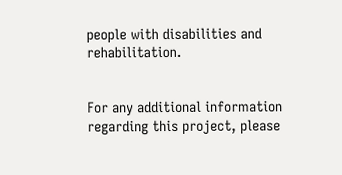people with disabilities and rehabilitation.


For any additional information regarding this project, please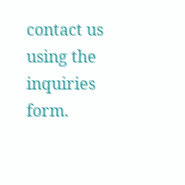contact us using the inquiries form.